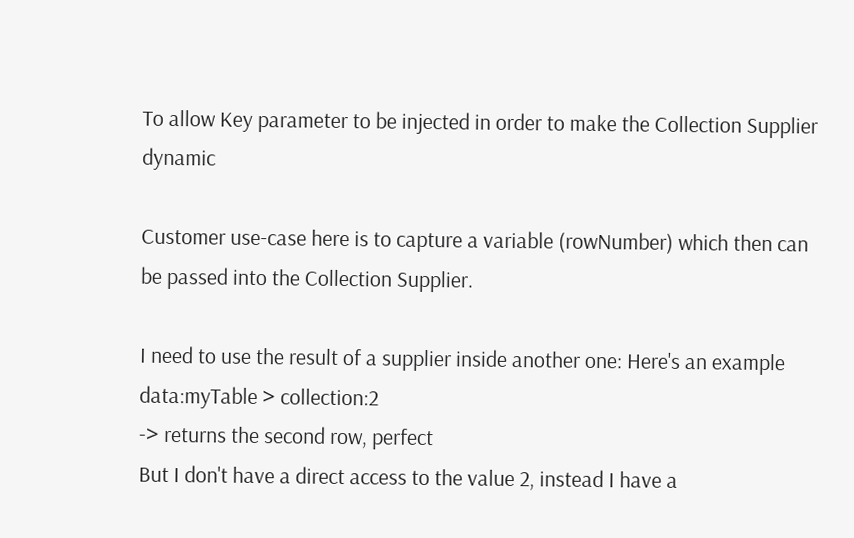To allow Key parameter to be injected in order to make the Collection Supplier dynamic

Customer use-case here is to capture a variable (rowNumber) which then can be passed into the Collection Supplier.

I need to use the result of a supplier inside another one: Here's an example
data:myTable > collection:2
-> returns the second row, perfect
But I don't have a direct access to the value 2, instead I have a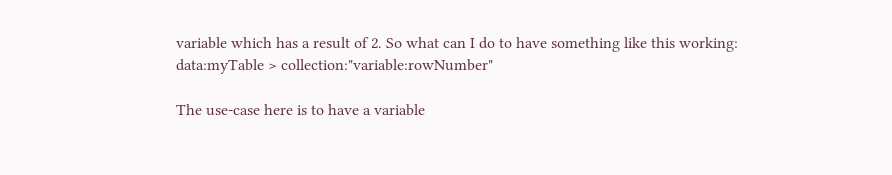variable which has a result of 2. So what can I do to have something like this working:
data:myTable > collection:"variable:rowNumber"

The use-case here is to have a variable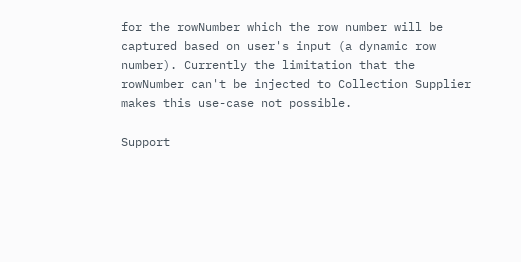for the rowNumber which the row number will be captured based on user's input (a dynamic row number). Currently the limitation that the rowNumber can't be injected to Collection Supplier makes this use-case not possible.

Support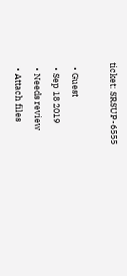ticket: SRSUP-6555

  • Guest
  • Sep 18 2019
  • Needs review
  • Attach files